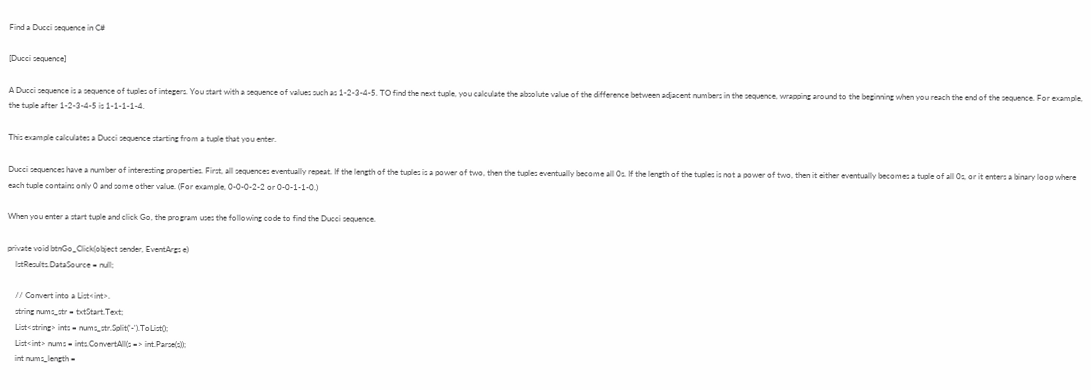Find a Ducci sequence in C#

[Ducci sequence]

A Ducci sequence is a sequence of tuples of integers. You start with a sequence of values such as 1-2-3-4-5. TO find the next tuple, you calculate the absolute value of the difference between adjacent numbers in the sequence, wrapping around to the beginning when you reach the end of the sequence. For example, the tuple after 1-2-3-4-5 is 1-1-1-1-4.

This example calculates a Ducci sequence starting from a tuple that you enter.

Ducci sequences have a number of interesting properties. First, all sequences eventually repeat. If the length of the tuples is a power of two, then the tuples eventually become all 0s. If the length of the tuples is not a power of two, then it either eventually becomes a tuple of all 0s, or it enters a binary loop where each tuple contains only 0 and some other value. (For example, 0-0-0-2-2 or 0-0-1-1-0.)

When you enter a start tuple and click Go, the program uses the following code to find the Ducci sequence.

private void btnGo_Click(object sender, EventArgs e)
    lstResults.DataSource = null;

    // Convert into a List<int>.
    string nums_str = txtStart.Text;
    List<string> ints = nums_str.Split('-').ToList();
    List<int> nums = ints.ConvertAll(s => int.Parse(s));
    int nums_length =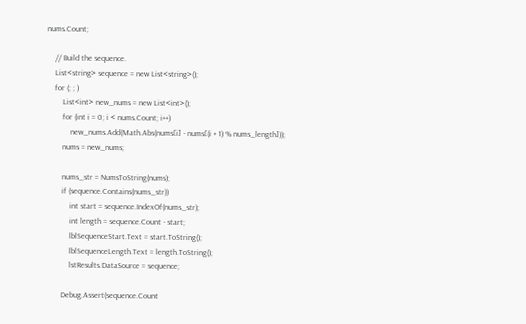nums.Count;

    // Build the sequence.
    List<string> sequence = new List<string>();
    for (; ; )
        List<int> new_nums = new List<int>();
        for (int i = 0; i < nums.Count; i++)
            new_nums.Add(Math.Abs(nums[i] - nums[(i + 1) % nums_length]));
        nums = new_nums;

        nums_str = NumsToString(nums);
        if (sequence.Contains(nums_str))
            int start = sequence.IndexOf(nums_str);
            int length = sequence.Count - start;
            lblSequenceStart.Text = start.ToString();
            lblSequenceLength.Text = length.ToString();
            lstResults.DataSource = sequence;

        Debug.Assert(sequence.Count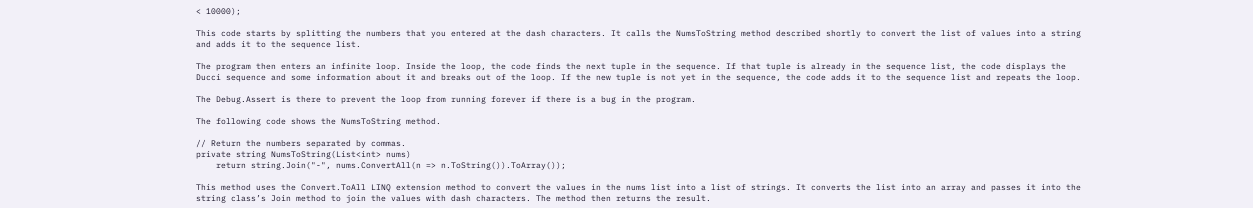< 10000);

This code starts by splitting the numbers that you entered at the dash characters. It calls the NumsToString method described shortly to convert the list of values into a string and adds it to the sequence list.

The program then enters an infinite loop. Inside the loop, the code finds the next tuple in the sequence. If that tuple is already in the sequence list, the code displays the Ducci sequence and some information about it and breaks out of the loop. If the new tuple is not yet in the sequence, the code adds it to the sequence list and repeats the loop.

The Debug.Assert is there to prevent the loop from running forever if there is a bug in the program.

The following code shows the NumsToString method.

// Return the numbers separated by commas.
private string NumsToString(List<int> nums)
    return string.Join("-", nums.ConvertAll(n => n.ToString()).ToArray());

This method uses the Convert.ToAll LINQ extension method to convert the values in the nums list into a list of strings. It converts the list into an array and passes it into the string class’s Join method to join the values with dash characters. The method then returns the result.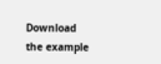Download the example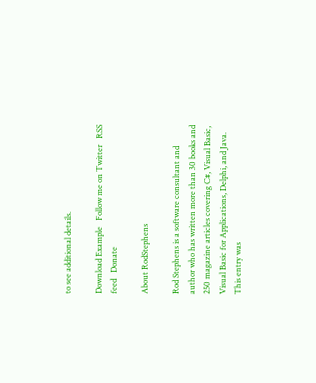to see additional details.

Download Example   Follow me on Twitter   RSS feed   Donate

About RodStephens

Rod Stephens is a software consultant and author who has written more than 30 books and 250 magazine articles covering C#, Visual Basic, Visual Basic for Applications, Delphi, and Java.
This entry was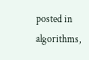posted in algorithms,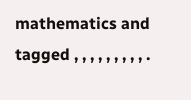mathematics and tagged , , , , , , , , , .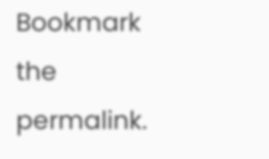Bookmark the permalink.